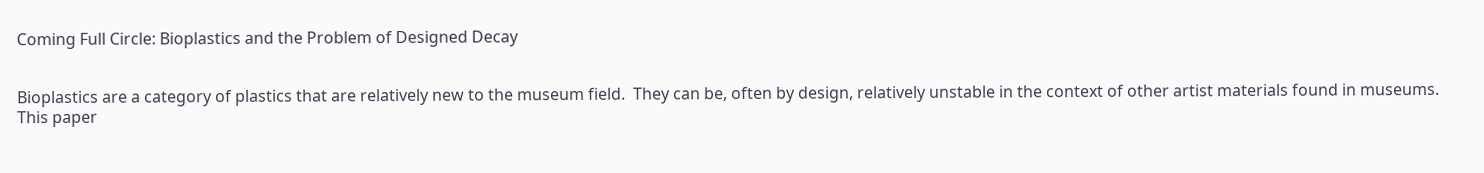Coming Full Circle: Bioplastics and the Problem of Designed Decay


Bioplastics are a category of plastics that are relatively new to the museum field.  They can be, often by design, relatively unstable in the context of other artist materials found in museums.  This paper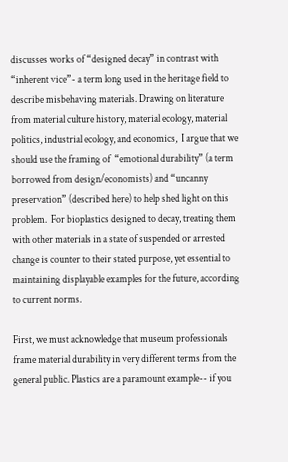discusses works of “designed decay” in contrast with “inherent vice”- a term long used in the heritage field to describe misbehaving materials. Drawing on literature from material culture history, material ecology, material politics, industrial ecology, and economics,  I argue that we should use the framing of  “emotional durability” (a term borrowed from design/economists) and “uncanny preservation” (described here) to help shed light on this problem.  For bioplastics designed to decay, treating them with other materials in a state of suspended or arrested change is counter to their stated purpose, yet essential to maintaining displayable examples for the future, according to current norms.

First, we must acknowledge that museum professionals frame material durability in very different terms from the general public. Plastics are a paramount example-- if you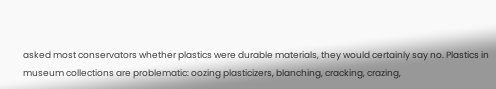asked most conservators whether plastics were durable materials, they would certainly say no. Plastics in museum collections are problematic: oozing plasticizers, blanching, cracking, crazing,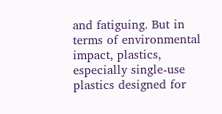and fatiguing. But in terms of environmental impact, plastics, especially single-use plastics designed for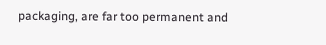packaging, are far too permanent and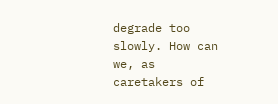degrade too slowly. How can we, as caretakers of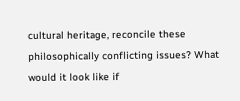cultural heritage, reconcile these philosophically conflicting issues? What would it look like if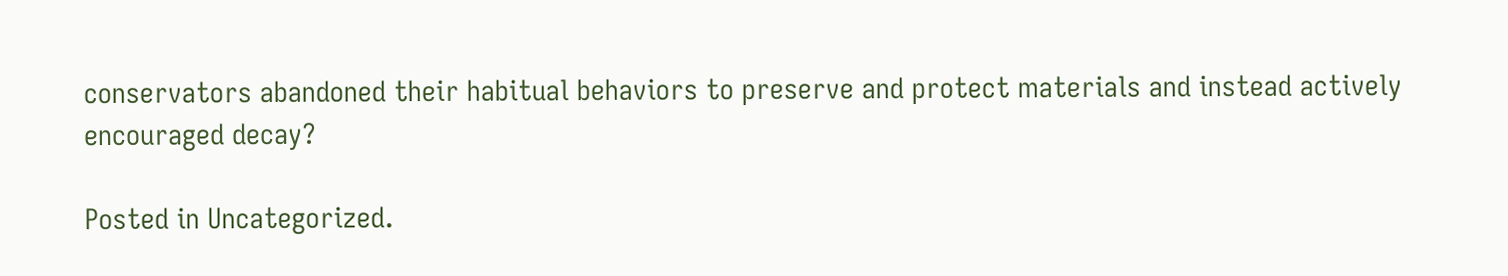conservators abandoned their habitual behaviors to preserve and protect materials and instead actively encouraged decay?

Posted in Uncategorized.